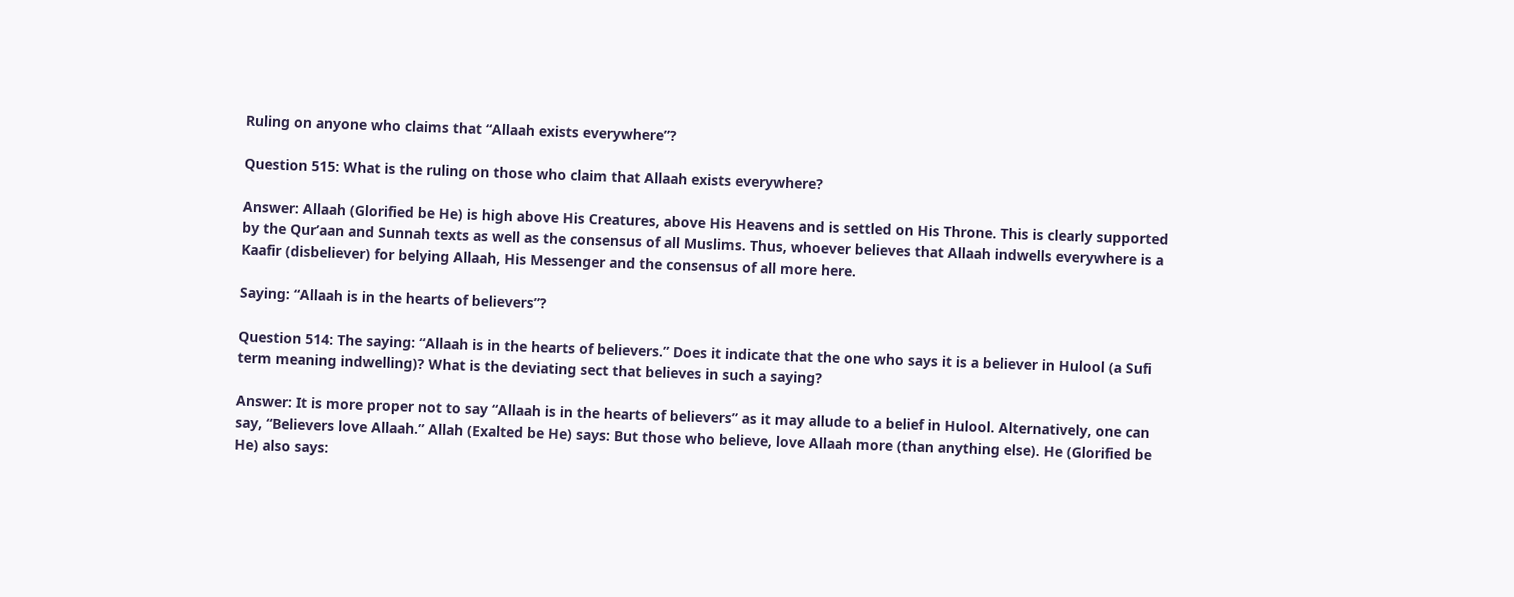Ruling on anyone who claims that “Allaah exists everywhere”?

Question 515: What is the ruling on those who claim that Allaah exists everywhere?

Answer: Allaah (Glorified be He) is high above His Creatures, above His Heavens and is settled on His Throne. This is clearly supported by the Qur’aan and Sunnah texts as well as the consensus of all Muslims. Thus, whoever believes that Allaah indwells everywhere is a Kaafir (disbeliever) for belying Allaah, His Messenger and the consensus of all more here.

Saying: “Allaah is in the hearts of believers”?

Question 514: The saying: “Allaah is in the hearts of believers.” Does it indicate that the one who says it is a believer in Hulool (a Sufi term meaning indwelling)? What is the deviating sect that believes in such a saying?

Answer: It is more proper not to say “Allaah is in the hearts of believers” as it may allude to a belief in Hulool. Alternatively, one can say, “Believers love Allaah.” Allah (Exalted be He) says: But those who believe, love Allaah more (than anything else). He (Glorified be He) also says: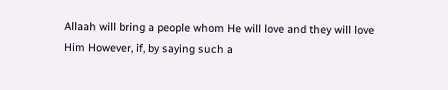Allaah will bring a people whom He will love and they will love Him However, if, by saying such a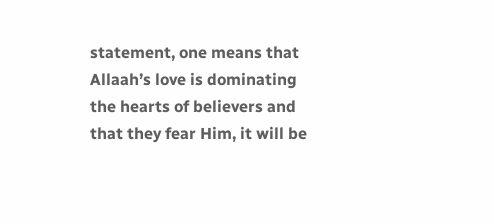statement, one means that Allaah’s love is dominating the hearts of believers and that they fear Him, it will be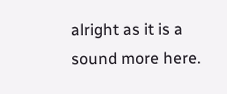alright as it is a sound more here.